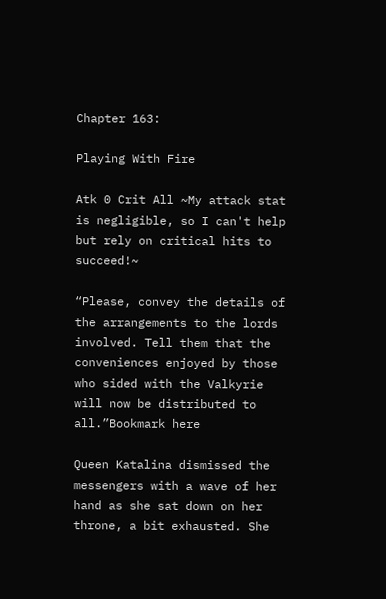Chapter 163:

Playing With Fire

Atk 0 Crit All ~My attack stat is negligible, so I can't help but rely on critical hits to succeed!~

“Please, convey the details of the arrangements to the lords involved. Tell them that the conveniences enjoyed by those who sided with the Valkyrie will now be distributed to all.”Bookmark here

Queen Katalina dismissed the messengers with a wave of her hand as she sat down on her throne, a bit exhausted. She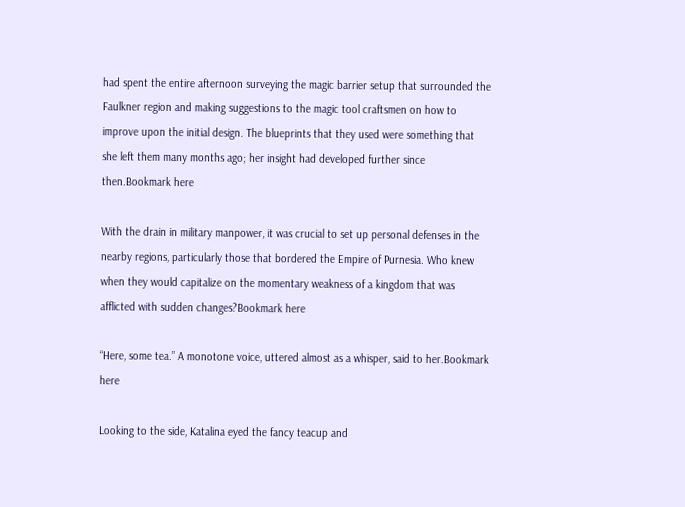had spent the entire afternoon surveying the magic barrier setup that surrounded the Faulkner region and making suggestions to the magic tool craftsmen on how to improve upon the initial design. The blueprints that they used were something that she left them many months ago; her insight had developed further since then.Bookmark here

With the drain in military manpower, it was crucial to set up personal defenses in the nearby regions, particularly those that bordered the Empire of Purnesia. Who knew when they would capitalize on the momentary weakness of a kingdom that was afflicted with sudden changes?Bookmark here

“Here, some tea.” A monotone voice, uttered almost as a whisper, said to her.Bookmark here

Looking to the side, Katalina eyed the fancy teacup and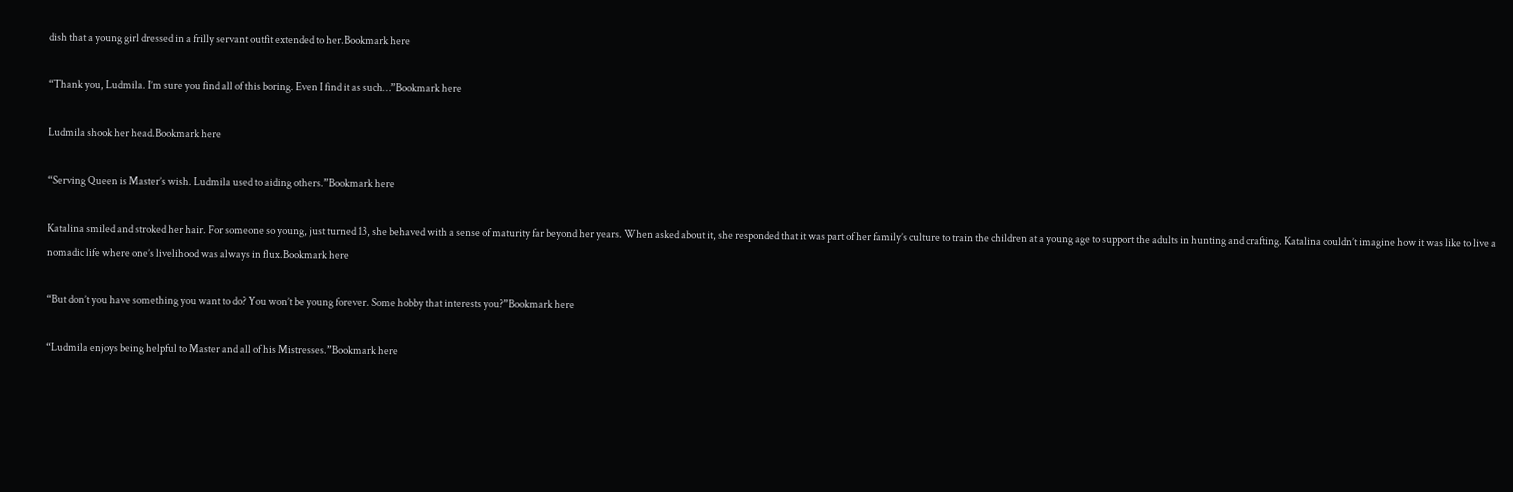dish that a young girl dressed in a frilly servant outfit extended to her.Bookmark here

“Thank you, Ludmila. I’m sure you find all of this boring. Even I find it as such…”Bookmark here

Ludmila shook her head.Bookmark here

“Serving Queen is Master’s wish. Ludmila used to aiding others.”Bookmark here

Katalina smiled and stroked her hair. For someone so young, just turned 13, she behaved with a sense of maturity far beyond her years. When asked about it, she responded that it was part of her family’s culture to train the children at a young age to support the adults in hunting and crafting. Katalina couldn’t imagine how it was like to live a nomadic life where one’s livelihood was always in flux.Bookmark here

“But don’t you have something you want to do? You won’t be young forever. Some hobby that interests you?”Bookmark here

“Ludmila enjoys being helpful to Master and all of his Mistresses.”Bookmark here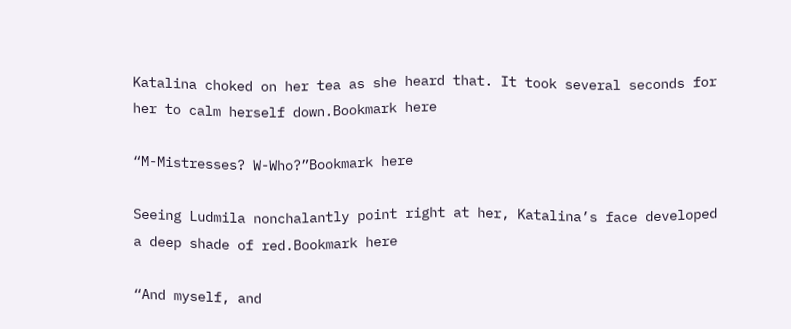Katalina choked on her tea as she heard that. It took several seconds for her to calm herself down.Bookmark here

“M-Mistresses? W-Who?”Bookmark here

Seeing Ludmila nonchalantly point right at her, Katalina’s face developed a deep shade of red.Bookmark here

“And myself, and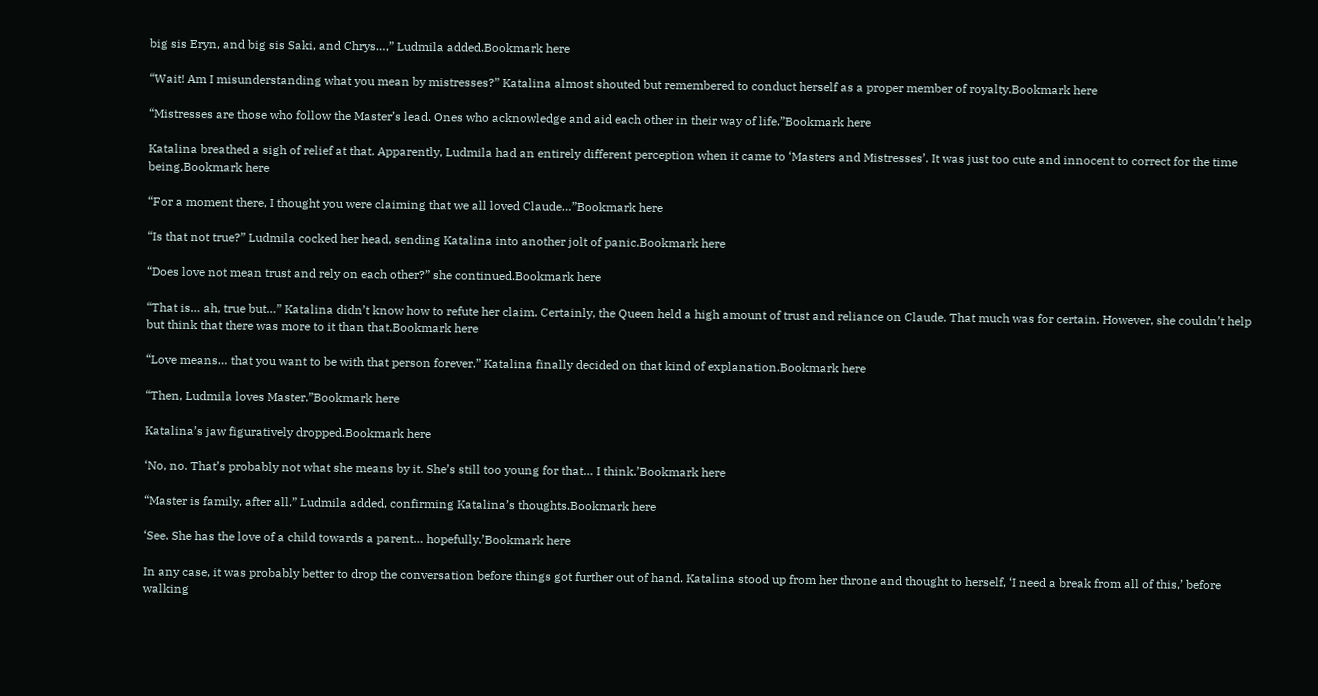big sis Eryn, and big sis Saki, and Chrys…,” Ludmila added.Bookmark here

“Wait! Am I misunderstanding what you mean by mistresses?” Katalina almost shouted but remembered to conduct herself as a proper member of royalty.Bookmark here

“Mistresses are those who follow the Master’s lead. Ones who acknowledge and aid each other in their way of life.”Bookmark here

Katalina breathed a sigh of relief at that. Apparently, Ludmila had an entirely different perception when it came to ‘Masters and Mistresses’. It was just too cute and innocent to correct for the time being.Bookmark here

“For a moment there, I thought you were claiming that we all loved Claude…”Bookmark here

“Is that not true?” Ludmila cocked her head, sending Katalina into another jolt of panic.Bookmark here

“Does love not mean trust and rely on each other?” she continued.Bookmark here

“That is… ah, true but…” Katalina didn’t know how to refute her claim. Certainly, the Queen held a high amount of trust and reliance on Claude. That much was for certain. However, she couldn’t help but think that there was more to it than that.Bookmark here

“Love means… that you want to be with that person forever.” Katalina finally decided on that kind of explanation.Bookmark here

“Then, Ludmila loves Master.”Bookmark here

Katalina’s jaw figuratively dropped.Bookmark here

‘No, no. That’s probably not what she means by it. She’s still too young for that… I think.’Bookmark here

“Master is family, after all.” Ludmila added, confirming Katalina’s thoughts.Bookmark here

‘See. She has the love of a child towards a parent… hopefully.’Bookmark here

In any case, it was probably better to drop the conversation before things got further out of hand. Katalina stood up from her throne and thought to herself, ‘I need a break from all of this,’ before walking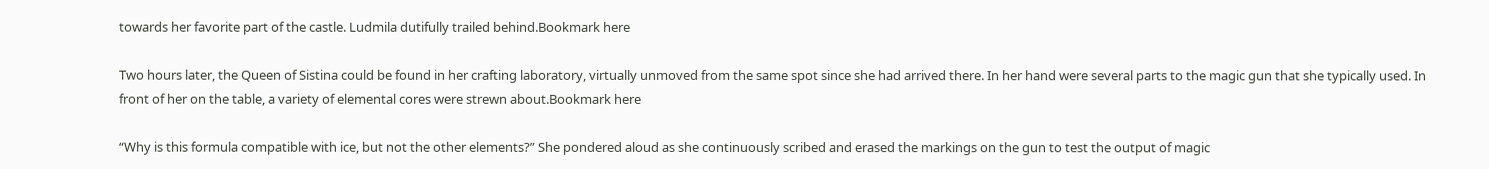towards her favorite part of the castle. Ludmila dutifully trailed behind.Bookmark here

Two hours later, the Queen of Sistina could be found in her crafting laboratory, virtually unmoved from the same spot since she had arrived there. In her hand were several parts to the magic gun that she typically used. In front of her on the table, a variety of elemental cores were strewn about.Bookmark here

“Why is this formula compatible with ice, but not the other elements?” She pondered aloud as she continuously scribed and erased the markings on the gun to test the output of magic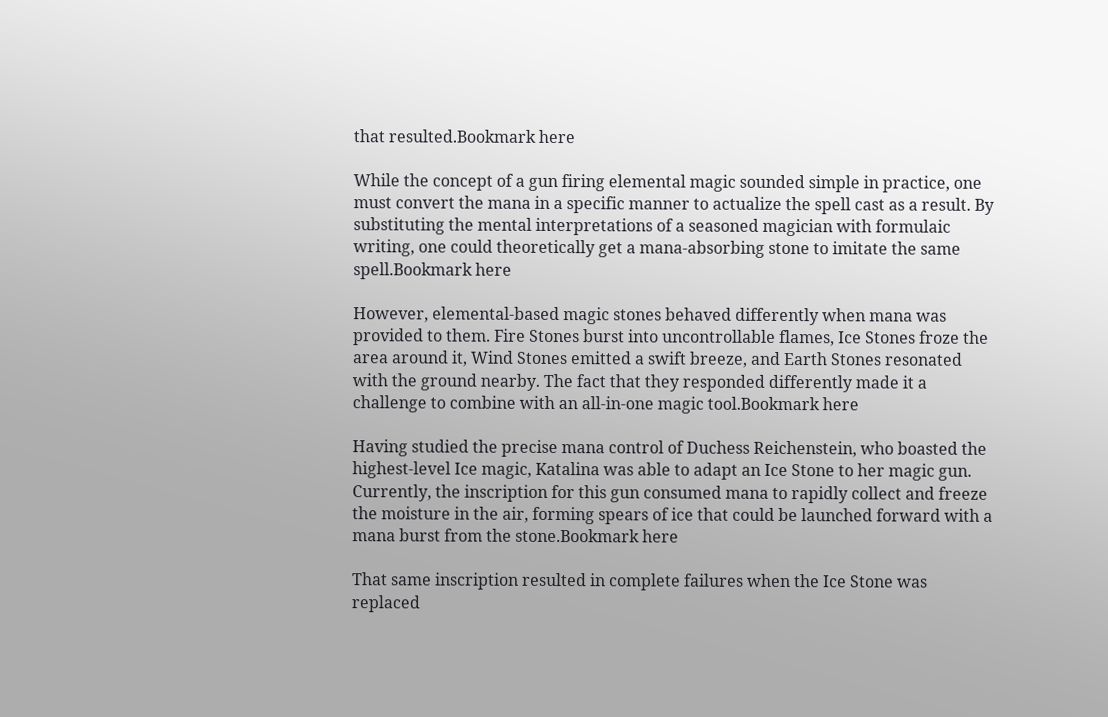that resulted.Bookmark here

While the concept of a gun firing elemental magic sounded simple in practice, one must convert the mana in a specific manner to actualize the spell cast as a result. By substituting the mental interpretations of a seasoned magician with formulaic writing, one could theoretically get a mana-absorbing stone to imitate the same spell.Bookmark here

However, elemental-based magic stones behaved differently when mana was provided to them. Fire Stones burst into uncontrollable flames, Ice Stones froze the area around it, Wind Stones emitted a swift breeze, and Earth Stones resonated with the ground nearby. The fact that they responded differently made it a challenge to combine with an all-in-one magic tool.Bookmark here

Having studied the precise mana control of Duchess Reichenstein, who boasted the highest-level Ice magic, Katalina was able to adapt an Ice Stone to her magic gun. Currently, the inscription for this gun consumed mana to rapidly collect and freeze the moisture in the air, forming spears of ice that could be launched forward with a mana burst from the stone.Bookmark here

That same inscription resulted in complete failures when the Ice Stone was replaced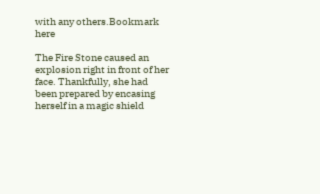with any others.Bookmark here

The Fire Stone caused an explosion right in front of her face. Thankfully, she had been prepared by encasing herself in a magic shield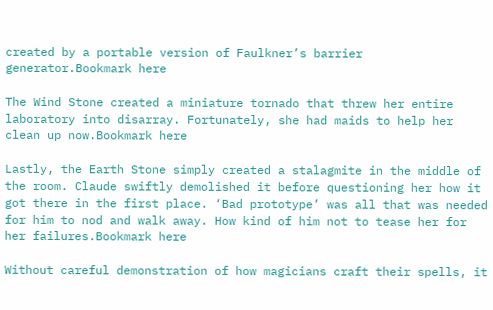created by a portable version of Faulkner’s barrier generator.Bookmark here

The Wind Stone created a miniature tornado that threw her entire laboratory into disarray. Fortunately, she had maids to help her clean up now.Bookmark here

Lastly, the Earth Stone simply created a stalagmite in the middle of the room. Claude swiftly demolished it before questioning her how it got there in the first place. ‘Bad prototype’ was all that was needed for him to nod and walk away. How kind of him not to tease her for her failures.Bookmark here

Without careful demonstration of how magicians craft their spells, it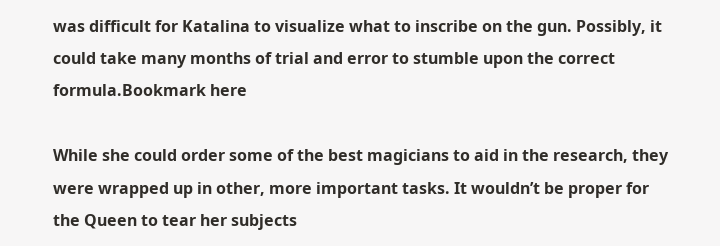was difficult for Katalina to visualize what to inscribe on the gun. Possibly, it could take many months of trial and error to stumble upon the correct formula.Bookmark here

While she could order some of the best magicians to aid in the research, they were wrapped up in other, more important tasks. It wouldn’t be proper for the Queen to tear her subjects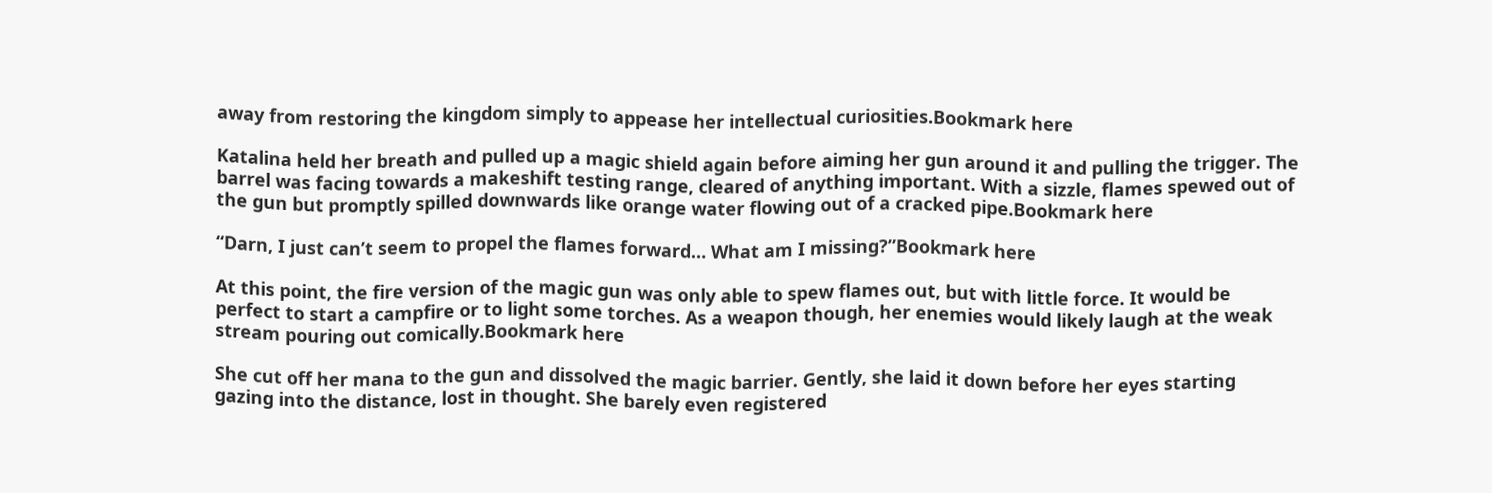away from restoring the kingdom simply to appease her intellectual curiosities.Bookmark here

Katalina held her breath and pulled up a magic shield again before aiming her gun around it and pulling the trigger. The barrel was facing towards a makeshift testing range, cleared of anything important. With a sizzle, flames spewed out of the gun but promptly spilled downwards like orange water flowing out of a cracked pipe.Bookmark here

“Darn, I just can’t seem to propel the flames forward… What am I missing?”Bookmark here

At this point, the fire version of the magic gun was only able to spew flames out, but with little force. It would be perfect to start a campfire or to light some torches. As a weapon though, her enemies would likely laugh at the weak stream pouring out comically.Bookmark here

She cut off her mana to the gun and dissolved the magic barrier. Gently, she laid it down before her eyes starting gazing into the distance, lost in thought. She barely even registered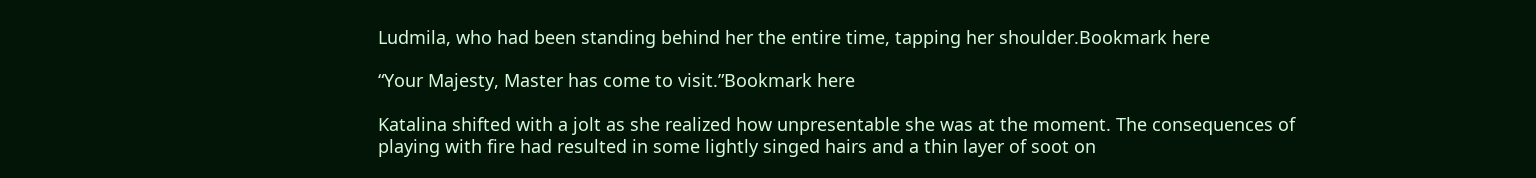Ludmila, who had been standing behind her the entire time, tapping her shoulder.Bookmark here

“Your Majesty, Master has come to visit.”Bookmark here

Katalina shifted with a jolt as she realized how unpresentable she was at the moment. The consequences of playing with fire had resulted in some lightly singed hairs and a thin layer of soot on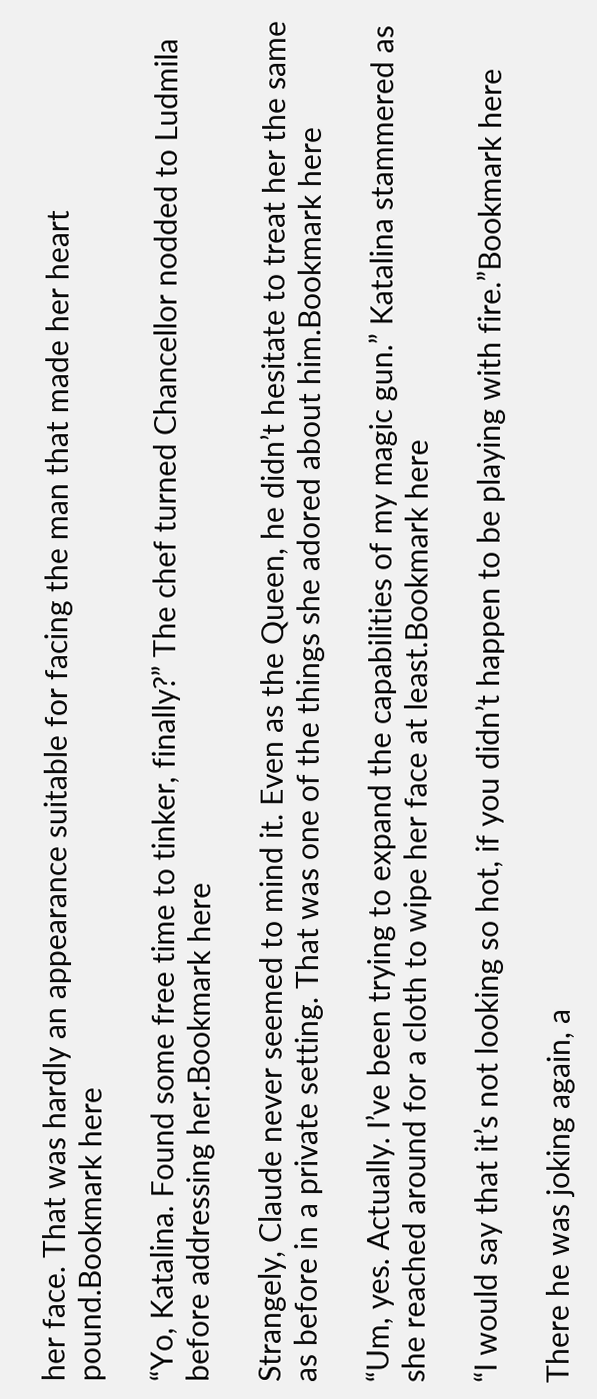her face. That was hardly an appearance suitable for facing the man that made her heart pound.Bookmark here

“Yo, Katalina. Found some free time to tinker, finally?” The chef turned Chancellor nodded to Ludmila before addressing her.Bookmark here

Strangely, Claude never seemed to mind it. Even as the Queen, he didn’t hesitate to treat her the same as before in a private setting. That was one of the things she adored about him.Bookmark here

“Um, yes. Actually. I’ve been trying to expand the capabilities of my magic gun.” Katalina stammered as she reached around for a cloth to wipe her face at least.Bookmark here

“I would say that it’s not looking so hot, if you didn’t happen to be playing with fire.”Bookmark here

There he was joking again, a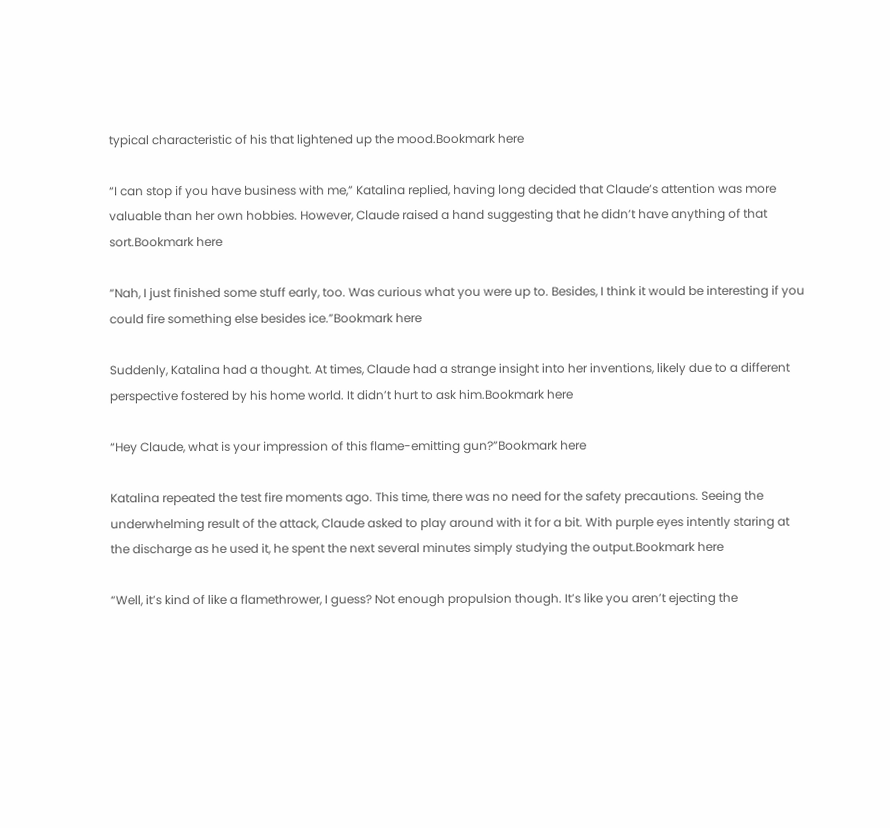typical characteristic of his that lightened up the mood.Bookmark here

“I can stop if you have business with me,” Katalina replied, having long decided that Claude’s attention was more valuable than her own hobbies. However, Claude raised a hand suggesting that he didn’t have anything of that sort.Bookmark here

“Nah, I just finished some stuff early, too. Was curious what you were up to. Besides, I think it would be interesting if you could fire something else besides ice.”Bookmark here

Suddenly, Katalina had a thought. At times, Claude had a strange insight into her inventions, likely due to a different perspective fostered by his home world. It didn’t hurt to ask him.Bookmark here

“Hey Claude, what is your impression of this flame-emitting gun?”Bookmark here

Katalina repeated the test fire moments ago. This time, there was no need for the safety precautions. Seeing the underwhelming result of the attack, Claude asked to play around with it for a bit. With purple eyes intently staring at the discharge as he used it, he spent the next several minutes simply studying the output.Bookmark here

“Well, it’s kind of like a flamethrower, I guess? Not enough propulsion though. It’s like you aren’t ejecting the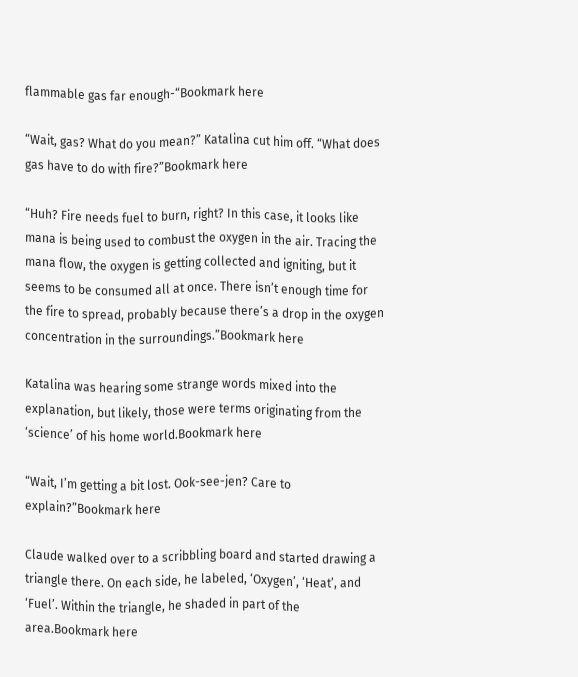flammable gas far enough-“Bookmark here

“Wait, gas? What do you mean?” Katalina cut him off. “What does gas have to do with fire?”Bookmark here

“Huh? Fire needs fuel to burn, right? In this case, it looks like mana is being used to combust the oxygen in the air. Tracing the mana flow, the oxygen is getting collected and igniting, but it seems to be consumed all at once. There isn’t enough time for the fire to spread, probably because there’s a drop in the oxygen concentration in the surroundings.”Bookmark here

Katalina was hearing some strange words mixed into the explanation, but likely, those were terms originating from the ‘science’ of his home world.Bookmark here

“Wait, I’m getting a bit lost. Ook-see-jen? Care to explain?”Bookmark here

Claude walked over to a scribbling board and started drawing a triangle there. On each side, he labeled, ‘Oxygen’, ‘Heat’, and ‘Fuel’. Within the triangle, he shaded in part of the area.Bookmark here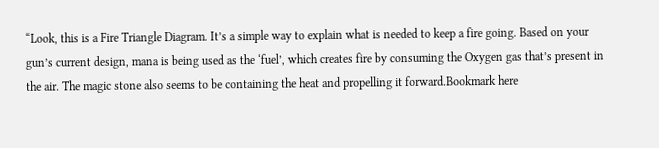“Look, this is a Fire Triangle Diagram. It’s a simple way to explain what is needed to keep a fire going. Based on your gun’s current design, mana is being used as the ‘fuel’, which creates fire by consuming the Oxygen gas that’s present in the air. The magic stone also seems to be containing the heat and propelling it forward.Bookmark here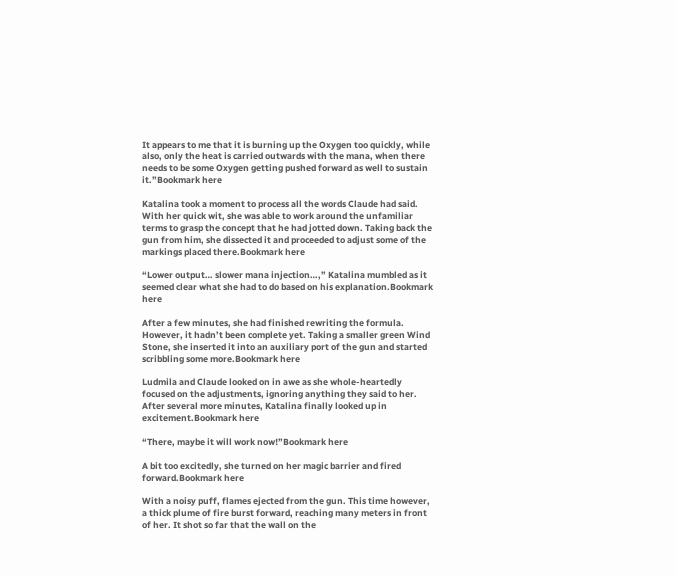It appears to me that it is burning up the Oxygen too quickly, while also, only the heat is carried outwards with the mana, when there needs to be some Oxygen getting pushed forward as well to sustain it.”Bookmark here

Katalina took a moment to process all the words Claude had said. With her quick wit, she was able to work around the unfamiliar terms to grasp the concept that he had jotted down. Taking back the gun from him, she dissected it and proceeded to adjust some of the markings placed there.Bookmark here

“Lower output… slower mana injection…,” Katalina mumbled as it seemed clear what she had to do based on his explanation.Bookmark here

After a few minutes, she had finished rewriting the formula. However, it hadn’t been complete yet. Taking a smaller green Wind Stone, she inserted it into an auxiliary port of the gun and started scribbling some more.Bookmark here

Ludmila and Claude looked on in awe as she whole-heartedly focused on the adjustments, ignoring anything they said to her. After several more minutes, Katalina finally looked up in excitement.Bookmark here

“There, maybe it will work now!”Bookmark here

A bit too excitedly, she turned on her magic barrier and fired forward.Bookmark here

With a noisy puff, flames ejected from the gun. This time however, a thick plume of fire burst forward, reaching many meters in front of her. It shot so far that the wall on the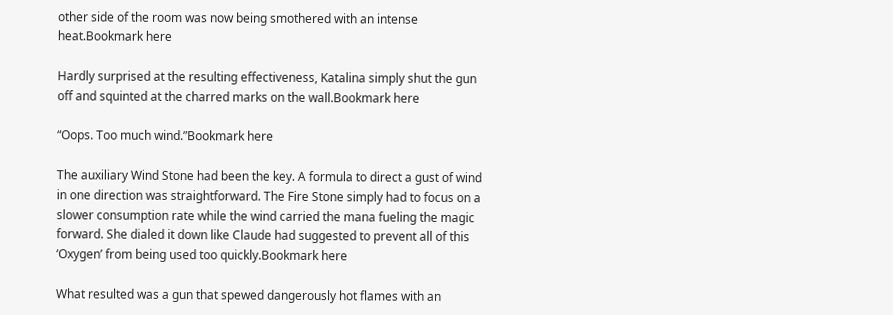other side of the room was now being smothered with an intense heat.Bookmark here

Hardly surprised at the resulting effectiveness, Katalina simply shut the gun off and squinted at the charred marks on the wall.Bookmark here

“Oops. Too much wind.”Bookmark here

The auxiliary Wind Stone had been the key. A formula to direct a gust of wind in one direction was straightforward. The Fire Stone simply had to focus on a slower consumption rate while the wind carried the mana fueling the magic forward. She dialed it down like Claude had suggested to prevent all of this ‘Oxygen’ from being used too quickly.Bookmark here

What resulted was a gun that spewed dangerously hot flames with an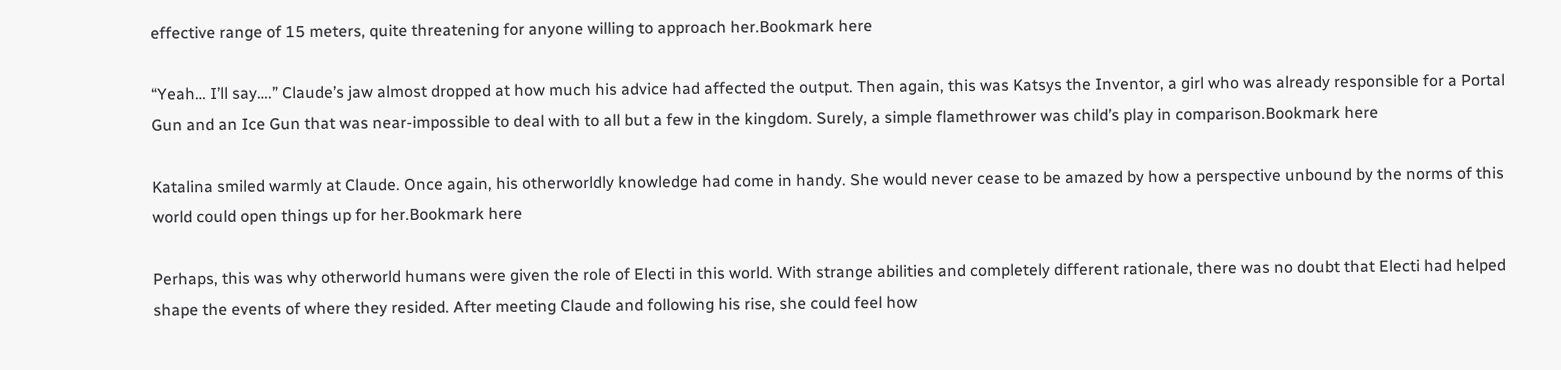effective range of 15 meters, quite threatening for anyone willing to approach her.Bookmark here

“Yeah… I’ll say….” Claude’s jaw almost dropped at how much his advice had affected the output. Then again, this was Katsys the Inventor, a girl who was already responsible for a Portal Gun and an Ice Gun that was near-impossible to deal with to all but a few in the kingdom. Surely, a simple flamethrower was child’s play in comparison.Bookmark here

Katalina smiled warmly at Claude. Once again, his otherworldly knowledge had come in handy. She would never cease to be amazed by how a perspective unbound by the norms of this world could open things up for her.Bookmark here

Perhaps, this was why otherworld humans were given the role of Electi in this world. With strange abilities and completely different rationale, there was no doubt that Electi had helped shape the events of where they resided. After meeting Claude and following his rise, she could feel how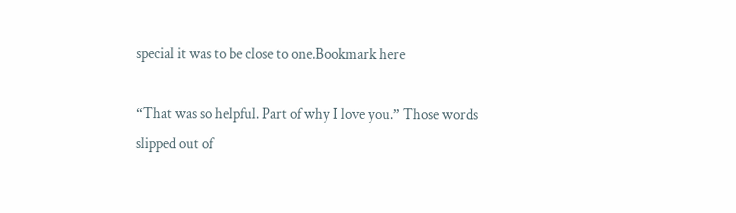special it was to be close to one.Bookmark here

“That was so helpful. Part of why I love you.” Those words slipped out of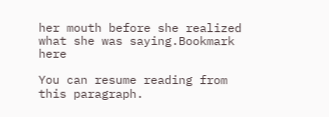her mouth before she realized what she was saying.Bookmark here

You can resume reading from this paragraph.